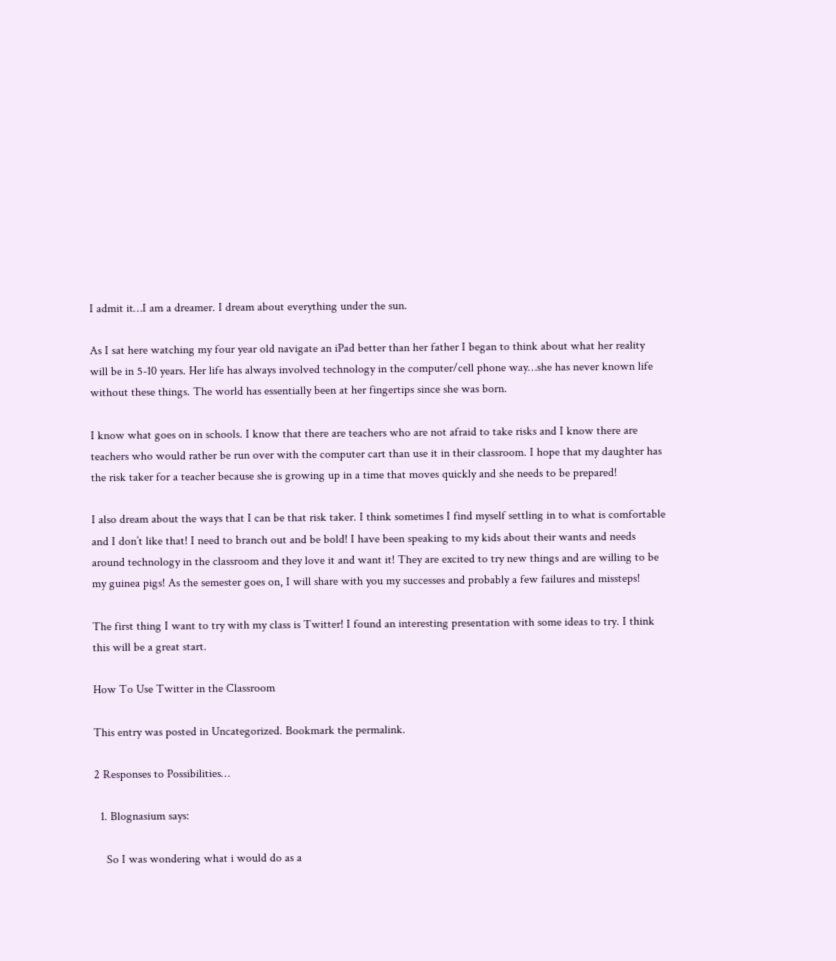I admit it…I am a dreamer. I dream about everything under the sun.

As I sat here watching my four year old navigate an iPad better than her father I began to think about what her reality will be in 5-10 years. Her life has always involved technology in the computer/cell phone way…she has never known life without these things. The world has essentially been at her fingertips since she was born.

I know what goes on in schools. I know that there are teachers who are not afraid to take risks and I know there are teachers who would rather be run over with the computer cart than use it in their classroom. I hope that my daughter has the risk taker for a teacher because she is growing up in a time that moves quickly and she needs to be prepared!

I also dream about the ways that I can be that risk taker. I think sometimes I find myself settling in to what is comfortable and I don’t like that! I need to branch out and be bold! I have been speaking to my kids about their wants and needs around technology in the classroom and they love it and want it! They are excited to try new things and are willing to be my guinea pigs! As the semester goes on, I will share with you my successes and probably a few failures and missteps!

The first thing I want to try with my class is Twitter! I found an interesting presentation with some ideas to try. I think this will be a great start.

How To Use Twitter in the Classroom

This entry was posted in Uncategorized. Bookmark the permalink.

2 Responses to Possibilities…

  1. Blognasium says:

    So I was wondering what i would do as a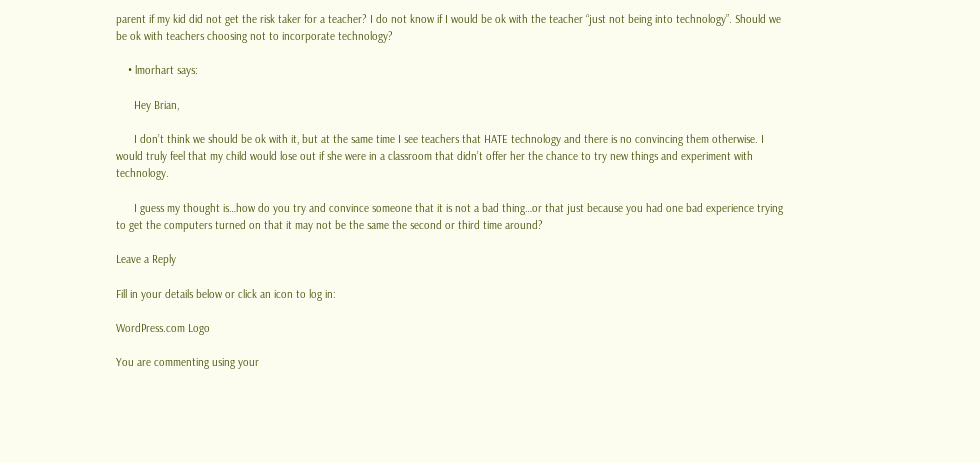parent if my kid did not get the risk taker for a teacher? I do not know if I would be ok with the teacher “just not being into technology”. Should we be ok with teachers choosing not to incorporate technology?

    • lmorhart says:

      Hey Brian,

      I don’t think we should be ok with it, but at the same time I see teachers that HATE technology and there is no convincing them otherwise. I would truly feel that my child would lose out if she were in a classroom that didn’t offer her the chance to try new things and experiment with technology.

      I guess my thought is…how do you try and convince someone that it is not a bad thing…or that just because you had one bad experience trying to get the computers turned on that it may not be the same the second or third time around?

Leave a Reply

Fill in your details below or click an icon to log in:

WordPress.com Logo

You are commenting using your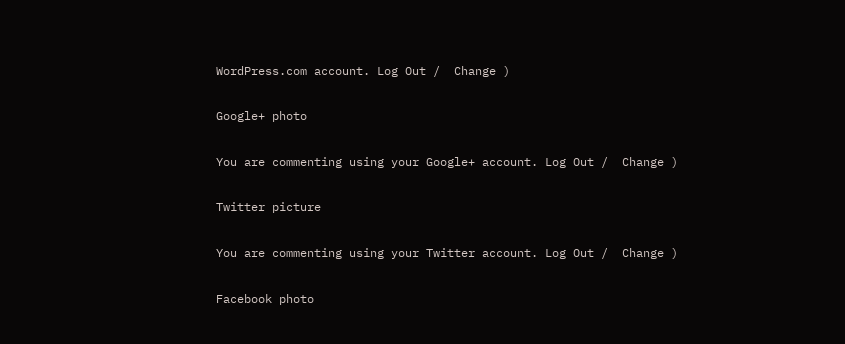WordPress.com account. Log Out /  Change )

Google+ photo

You are commenting using your Google+ account. Log Out /  Change )

Twitter picture

You are commenting using your Twitter account. Log Out /  Change )

Facebook photo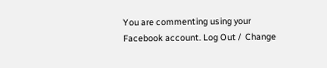You are commenting using your Facebook account. Log Out /  Change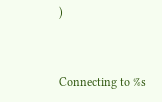)


Connecting to %s